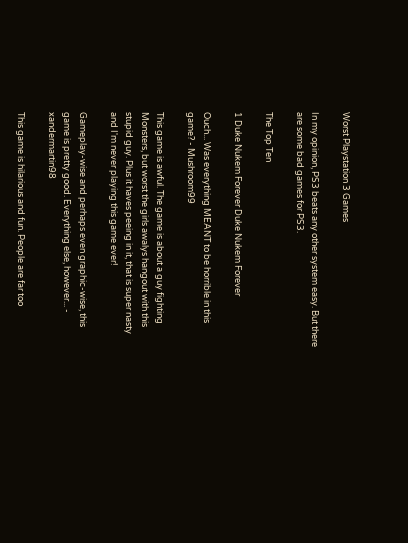Worst Playstation 3 Games

In my opinion, PS3 beats any other system easy. But there are some bad games for PS3.

The Top Ten

1 Duke Nukem Forever Duke Nukem Forever

Ouch... Was everything MEANT to be horrible in this game? - Mushroom99

This game is awful. The game is about a guy fighting Monsters, but worst the girls awalys hangout with this stupid guy. Plus it haves peeing in it, that is super nasty and I'm never playing this game ever!

Gameplay-wise and perhaps even graphic-wise, this game is pretty good. Everything else, however... - xandermartin98

This game is hilarious and fun. People are far too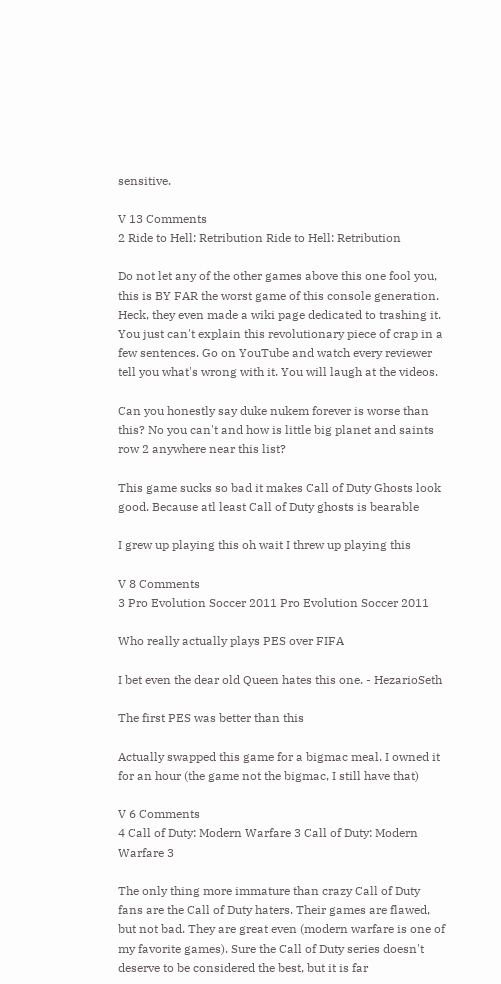sensitive.

V 13 Comments
2 Ride to Hell: Retribution Ride to Hell: Retribution

Do not let any of the other games above this one fool you, this is BY FAR the worst game of this console generation. Heck, they even made a wiki page dedicated to trashing it. You just can't explain this revolutionary piece of crap in a few sentences. Go on YouTube and watch every reviewer tell you what's wrong with it. You will laugh at the videos.

Can you honestly say duke nukem forever is worse than this? No you can't and how is little big planet and saints row 2 anywhere near this list?

This game sucks so bad it makes Call of Duty Ghosts look good. Because atl least Call of Duty ghosts is bearable

I grew up playing this oh wait I threw up playing this

V 8 Comments
3 Pro Evolution Soccer 2011 Pro Evolution Soccer 2011

Who really actually plays PES over FIFA

I bet even the dear old Queen hates this one. - HezarioSeth

The first PES was better than this

Actually swapped this game for a bigmac meal. I owned it for an hour (the game not the bigmac, I still have that)

V 6 Comments
4 Call of Duty: Modern Warfare 3 Call of Duty: Modern Warfare 3

The only thing more immature than crazy Call of Duty fans are the Call of Duty haters. Their games are flawed, but not bad. They are great even (modern warfare is one of my favorite games). Sure the Call of Duty series doesn't deserve to be considered the best, but it is far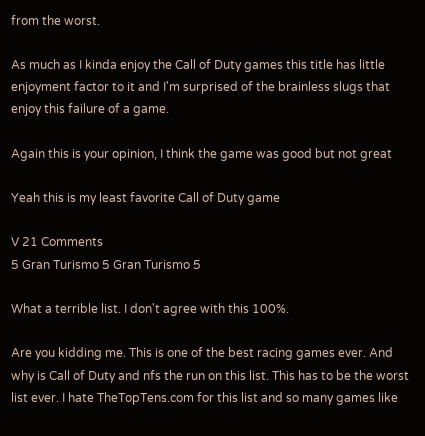from the worst.

As much as I kinda enjoy the Call of Duty games this title has little enjoyment factor to it and I'm surprised of the brainless slugs that enjoy this failure of a game.

Again this is your opinion, I think the game was good but not great

Yeah this is my least favorite Call of Duty game

V 21 Comments
5 Gran Turismo 5 Gran Turismo 5

What a terrible list. I don't agree with this 100%.

Are you kidding me. This is one of the best racing games ever. And why is Call of Duty and nfs the run on this list. This has to be the worst list ever. I hate TheTopTens.com for this list and so many games like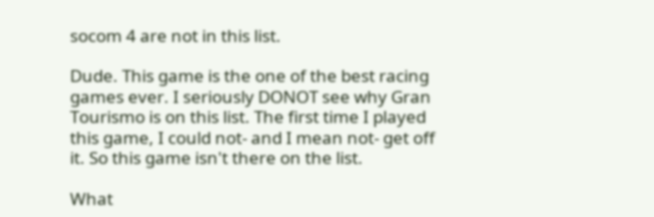socom 4 are not in this list.

Dude. This game is the one of the best racing games ever. I seriously DONOT see why Gran Tourismo is on this list. The first time I played this game, I could not- and I mean not- get off it. So this game isn't there on the list.

What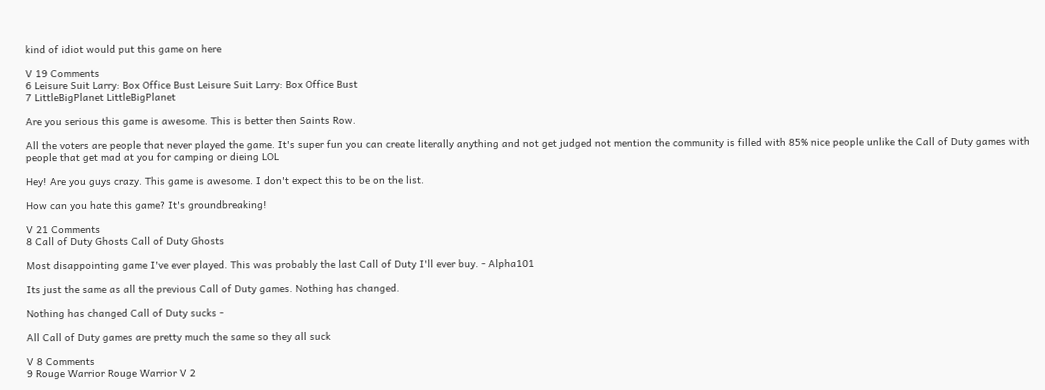kind of idiot would put this game on here

V 19 Comments
6 Leisure Suit Larry: Box Office Bust Leisure Suit Larry: Box Office Bust
7 LittleBigPlanet LittleBigPlanet

Are you serious this game is awesome. This is better then Saints Row.

All the voters are people that never played the game. It's super fun you can create literally anything and not get judged not mention the community is filled with 85% nice people unlike the Call of Duty games with people that get mad at you for camping or dieing LOL

Hey! Are you guys crazy. This game is awesome. I don't expect this to be on the list.

How can you hate this game? It's groundbreaking!

V 21 Comments
8 Call of Duty Ghosts Call of Duty Ghosts

Most disappointing game I've ever played. This was probably the last Call of Duty I'll ever buy. - Alpha101

Its just the same as all the previous Call of Duty games. Nothing has changed.

Nothing has changed Call of Duty sucks -

All Call of Duty games are pretty much the same so they all suck

V 8 Comments
9 Rouge Warrior Rouge Warrior V 2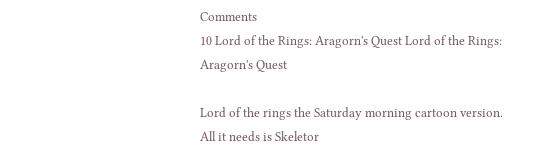Comments
10 Lord of the Rings: Aragorn's Quest Lord of the Rings: Aragorn's Quest

Lord of the rings the Saturday morning cartoon version. All it needs is Skeletor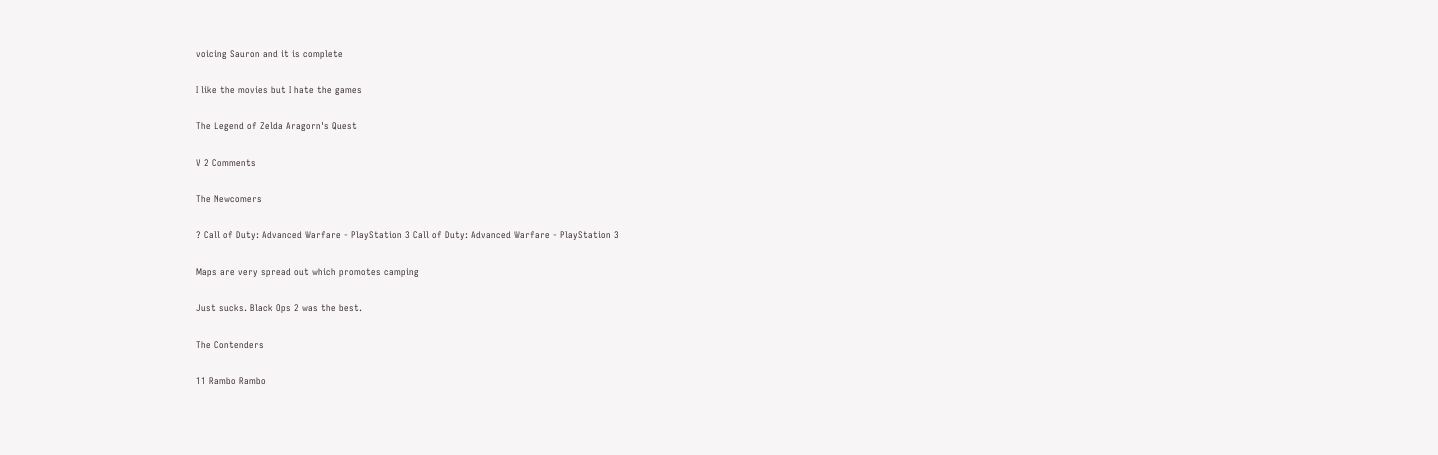voicing Sauron and it is complete

I like the movies but I hate the games

The Legend of Zelda Aragorn's Quest

V 2 Comments

The Newcomers

? Call of Duty: Advanced Warfare - PlayStation 3 Call of Duty: Advanced Warfare - PlayStation 3

Maps are very spread out which promotes camping

Just sucks. Black Ops 2 was the best.

The Contenders

11 Rambo Rambo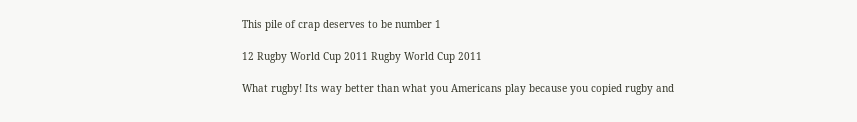This pile of crap deserves to be number 1

12 Rugby World Cup 2011 Rugby World Cup 2011

What rugby! Its way better than what you Americans play because you copied rugby and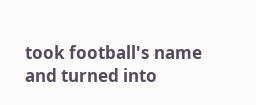took football's name and turned into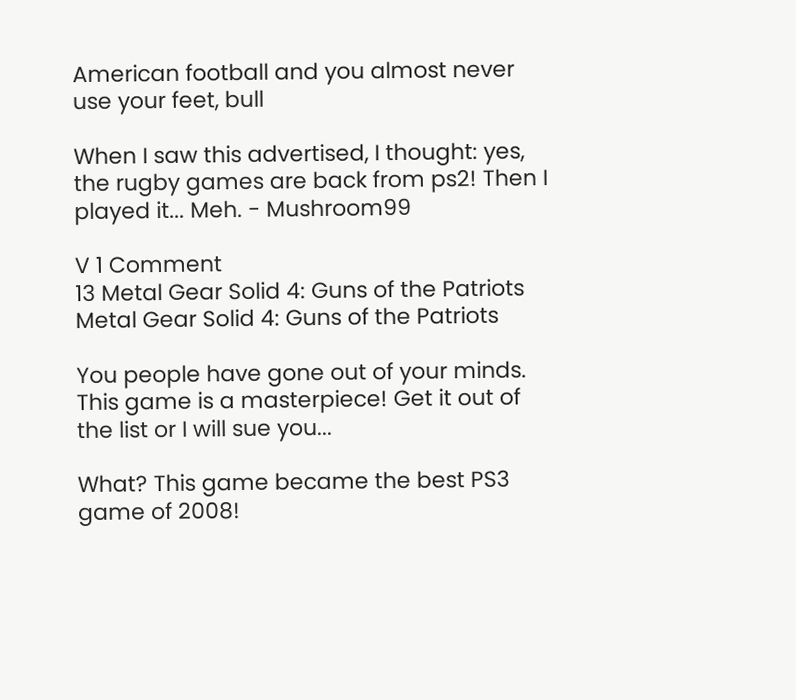American football and you almost never use your feet, bull

When I saw this advertised, I thought: yes, the rugby games are back from ps2! Then I played it... Meh. - Mushroom99

V 1 Comment
13 Metal Gear Solid 4: Guns of the Patriots Metal Gear Solid 4: Guns of the Patriots

You people have gone out of your minds. This game is a masterpiece! Get it out of the list or I will sue you...

What? This game became the best PS3 game of 2008!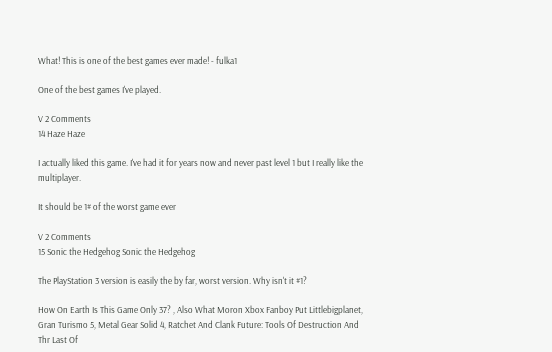What! This is one of the best games ever made! - fulka1

One of the best games I've played.

V 2 Comments
14 Haze Haze

I actually liked this game. I've had it for years now and never past level 1 but I really like the multiplayer.

It should be 1# of the worst game ever

V 2 Comments
15 Sonic the Hedgehog Sonic the Hedgehog

The PlayStation 3 version is easily the by far, worst version. Why isn't it #1?

How On Earth Is This Game Only 37? , Also What Moron Xbox Fanboy Put Littlebigplanet, Gran Turismo 5, Metal Gear Solid 4, Ratchet And Clank Future: Tools Of Destruction And Thr Last Of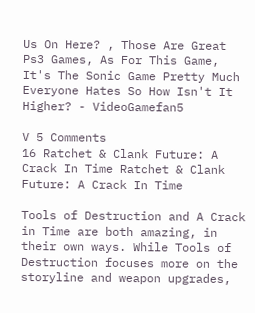Us On Here? , Those Are Great Ps3 Games, As For This Game, It's The Sonic Game Pretty Much Everyone Hates So How Isn't It Higher? - VideoGamefan5

V 5 Comments
16 Ratchet & Clank Future: A Crack In Time Ratchet & Clank Future: A Crack In Time

Tools of Destruction and A Crack in Time are both amazing, in their own ways. While Tools of Destruction focuses more on the storyline and weapon upgrades,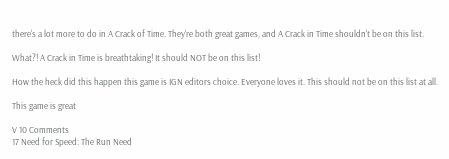there's a lot more to do in A Crack of Time. They're both great games, and A Crack in Time shouldn't be on this list.

What?! A Crack in Time is breathtaking! It should NOT be on this list!

How the heck did this happen this game is IGN editors choice. Everyone loves it. This should not be on this list at all.

This game is great

V 10 Comments
17 Need for Speed: The Run Need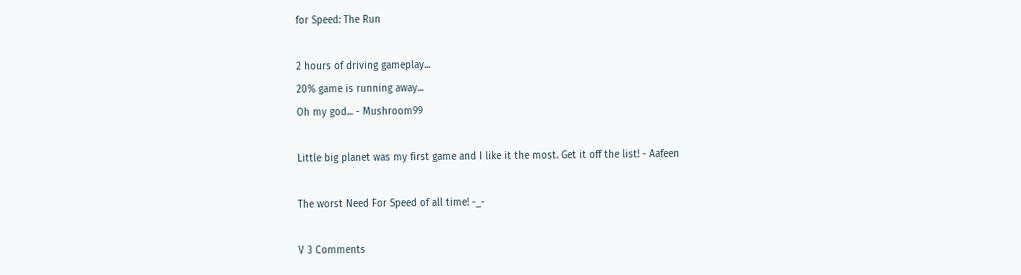for Speed: The Run

2 hours of driving gameplay...
20% game is running away...
Oh my god... - Mushroom99

Little big planet was my first game and I like it the most. Get it off the list! - Aafeen

The worst Need For Speed of all time! -_-

V 3 Comments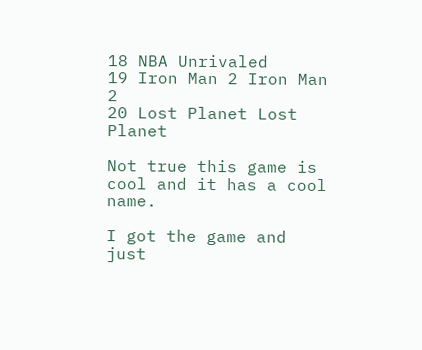18 NBA Unrivaled
19 Iron Man 2 Iron Man 2
20 Lost Planet Lost Planet

Not true this game is cool and it has a cool name.

I got the game and just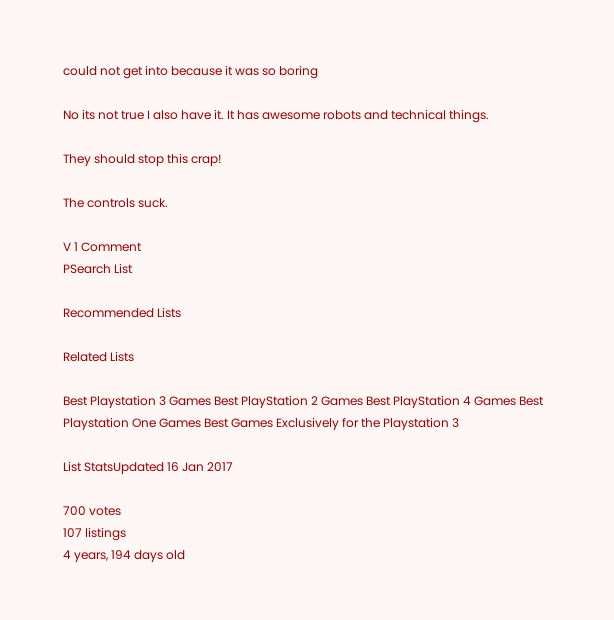could not get into because it was so boring

No its not true I also have it. It has awesome robots and technical things.

They should stop this crap!

The controls suck.

V 1 Comment
PSearch List

Recommended Lists

Related Lists

Best Playstation 3 Games Best PlayStation 2 Games Best PlayStation 4 Games Best Playstation One Games Best Games Exclusively for the Playstation 3

List StatsUpdated 16 Jan 2017

700 votes
107 listings
4 years, 194 days old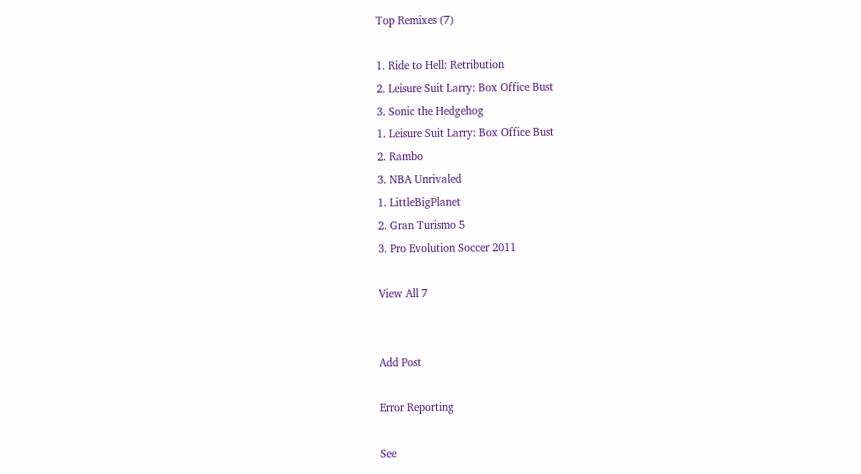Top Remixes (7)

1. Ride to Hell: Retribution
2. Leisure Suit Larry: Box Office Bust
3. Sonic the Hedgehog
1. Leisure Suit Larry: Box Office Bust
2. Rambo
3. NBA Unrivaled
1. LittleBigPlanet
2. Gran Turismo 5
3. Pro Evolution Soccer 2011

View All 7


Add Post

Error Reporting

See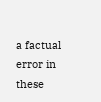a factual error in these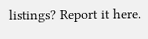listings? Report it here.